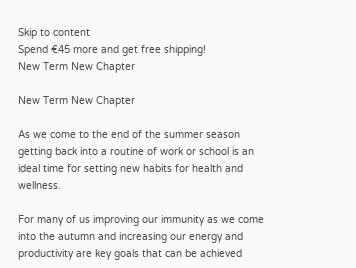Skip to content
Spend €45 more and get free shipping!
New Term New Chapter

New Term New Chapter

As we come to the end of the summer season getting back into a routine of work or school is an ideal time for setting new habits for health and wellness.

For many of us improving our immunity as we come into the autumn and increasing our energy and productivity are key goals that can be achieved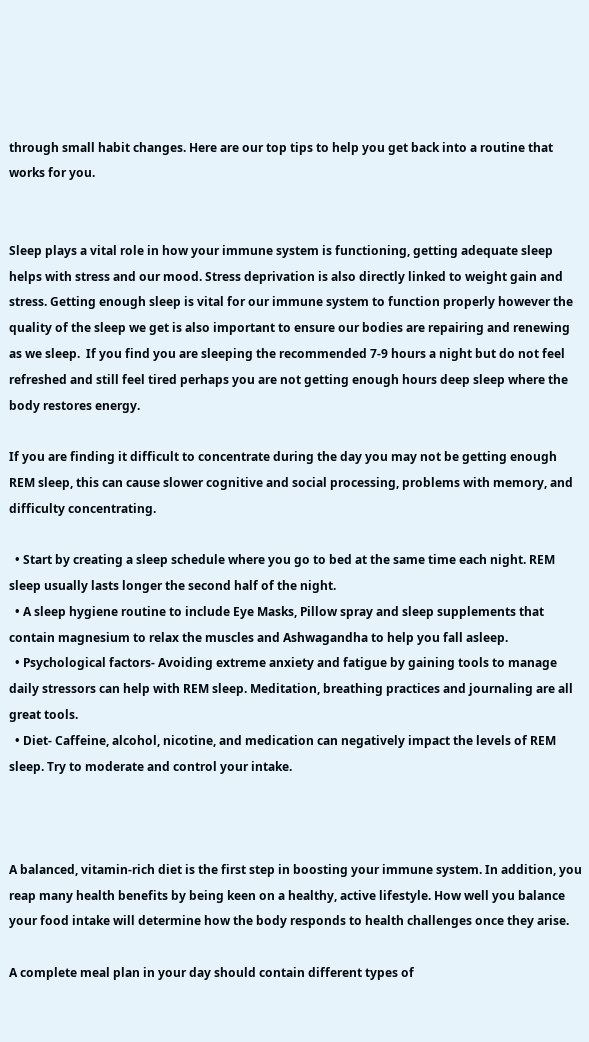through small habit changes. Here are our top tips to help you get back into a routine that works for you.


Sleep plays a vital role in how your immune system is functioning, getting adequate sleep helps with stress and our mood. Stress deprivation is also directly linked to weight gain and stress. Getting enough sleep is vital for our immune system to function properly however the quality of the sleep we get is also important to ensure our bodies are repairing and renewing as we sleep.  If you find you are sleeping the recommended 7-9 hours a night but do not feel refreshed and still feel tired perhaps you are not getting enough hours deep sleep where the body restores energy.

If you are finding it difficult to concentrate during the day you may not be getting enough REM sleep, this can cause slower cognitive and social processing, problems with memory, and difficulty concentrating.

  • Start by creating a sleep schedule where you go to bed at the same time each night. REM sleep usually lasts longer the second half of the night.
  • A sleep hygiene routine to include Eye Masks, Pillow spray and sleep supplements that contain magnesium to relax the muscles and Ashwagandha to help you fall asleep.
  • Psychological factors- Avoiding extreme anxiety and fatigue by gaining tools to manage daily stressors can help with REM sleep. Meditation, breathing practices and journaling are all great tools.
  • Diet- Caffeine, alcohol, nicotine, and medication can negatively impact the levels of REM sleep. Try to moderate and control your intake.



A balanced, vitamin-rich diet is the first step in boosting your immune system. In addition, you reap many health benefits by being keen on a healthy, active lifestyle. How well you balance your food intake will determine how the body responds to health challenges once they arise.

A complete meal plan in your day should contain different types of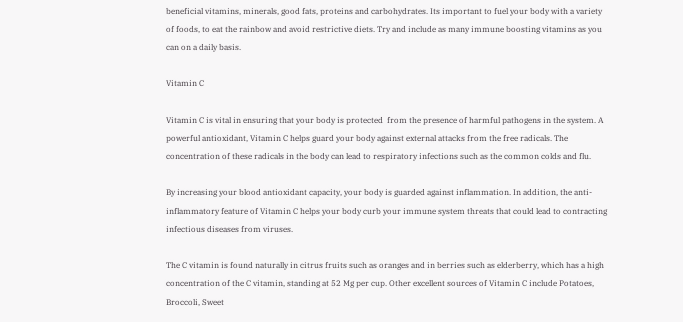beneficial vitamins, minerals, good fats, proteins and carbohydrates. Its important to fuel your body with a variety of foods, to eat the rainbow and avoid restrictive diets. Try and include as many immune boosting vitamins as you can on a daily basis.

Vitamin C

Vitamin C is vital in ensuring that your body is protected  from the presence of harmful pathogens in the system. A powerful antioxidant, Vitamin C helps guard your body against external attacks from the free radicals. The concentration of these radicals in the body can lead to respiratory infections such as the common colds and flu.

By increasing your blood antioxidant capacity, your body is guarded against inflammation. In addition, the anti-inflammatory feature of Vitamin C helps your body curb your immune system threats that could lead to contracting infectious diseases from viruses.

The C vitamin is found naturally in citrus fruits such as oranges and in berries such as elderberry, which has a high concentration of the C vitamin, standing at 52 Mg per cup. Other excellent sources of Vitamin C include Potatoes, Broccoli, Sweet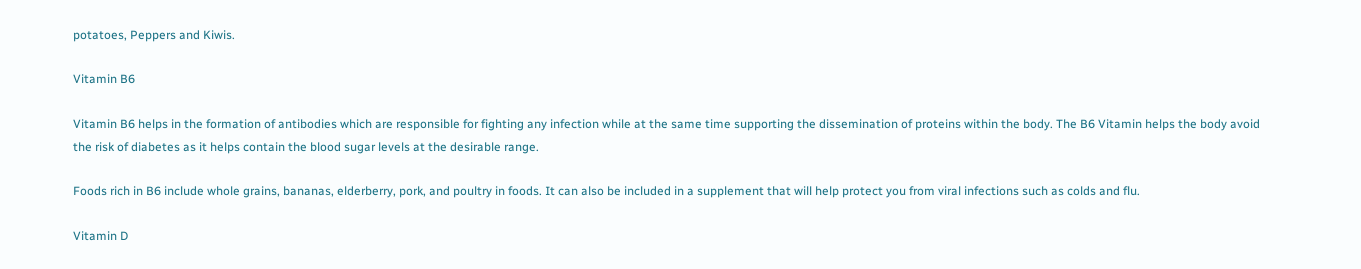potatoes, Peppers and Kiwis.

Vitamin B6

Vitamin B6 helps in the formation of antibodies which are responsible for fighting any infection while at the same time supporting the dissemination of proteins within the body. The B6 Vitamin helps the body avoid the risk of diabetes as it helps contain the blood sugar levels at the desirable range.

Foods rich in B6 include whole grains, bananas, elderberry, pork, and poultry in foods. It can also be included in a supplement that will help protect you from viral infections such as colds and flu.

Vitamin D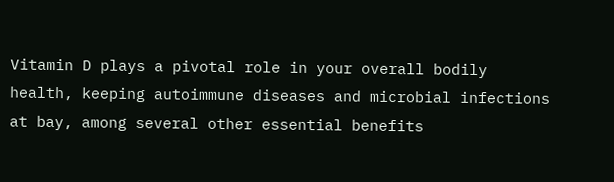Vitamin D plays a pivotal role in your overall bodily health, keeping autoimmune diseases and microbial infections at bay, among several other essential benefits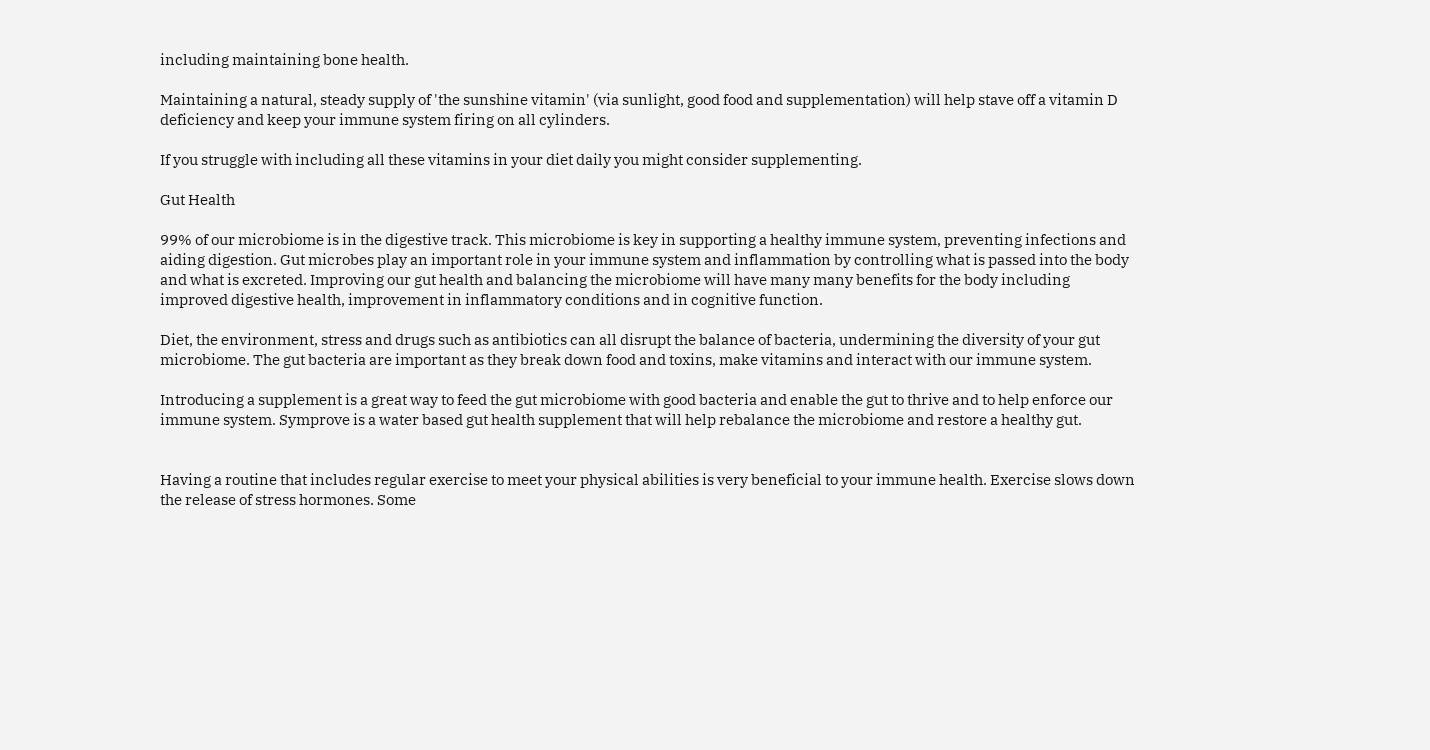including maintaining bone health.

Maintaining a natural, steady supply of 'the sunshine vitamin' (via sunlight, good food and supplementation) will help stave off a vitamin D deficiency and keep your immune system firing on all cylinders.

If you struggle with including all these vitamins in your diet daily you might consider supplementing.

Gut Health

99% of our microbiome is in the digestive track. This microbiome is key in supporting a healthy immune system, preventing infections and aiding digestion. Gut microbes play an important role in your immune system and inflammation by controlling what is passed into the body and what is excreted. Improving our gut health and balancing the microbiome will have many many benefits for the body including improved digestive health, improvement in inflammatory conditions and in cognitive function.

Diet, the environment, stress and drugs such as antibiotics can all disrupt the balance of bacteria, undermining the diversity of your gut microbiome. The gut bacteria are important as they break down food and toxins, make vitamins and interact with our immune system.

Introducing a supplement is a great way to feed the gut microbiome with good bacteria and enable the gut to thrive and to help enforce our immune system. Symprove is a water based gut health supplement that will help rebalance the microbiome and restore a healthy gut.


Having a routine that includes regular exercise to meet your physical abilities is very beneficial to your immune health. Exercise slows down the release of stress hormones. Some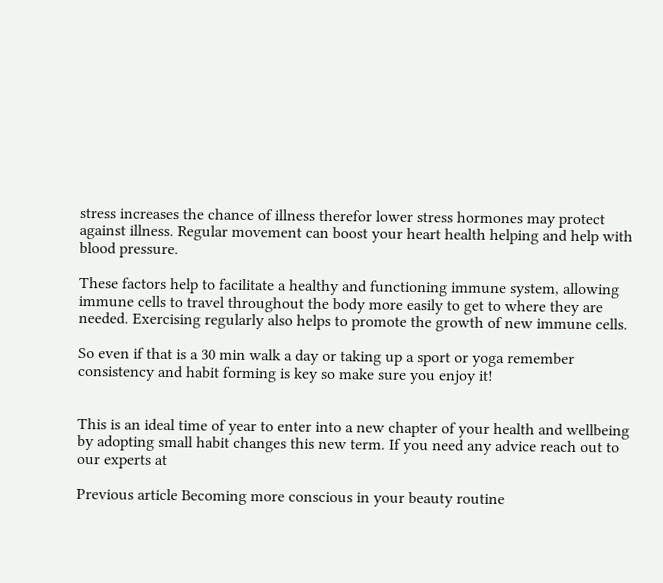stress increases the chance of illness therefor lower stress hormones may protect against illness. Regular movement can boost your heart health helping and help with blood pressure.

These factors help to facilitate a healthy and functioning immune system, allowing immune cells to travel throughout the body more easily to get to where they are needed. Exercising regularly also helps to promote the growth of new immune cells.

So even if that is a 30 min walk a day or taking up a sport or yoga remember consistency and habit forming is key so make sure you enjoy it!


This is an ideal time of year to enter into a new chapter of your health and wellbeing by adopting small habit changes this new term. If you need any advice reach out to our experts at

Previous article Becoming more conscious in your beauty routine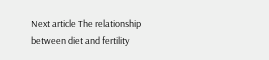Next article The relationship between diet and fertility